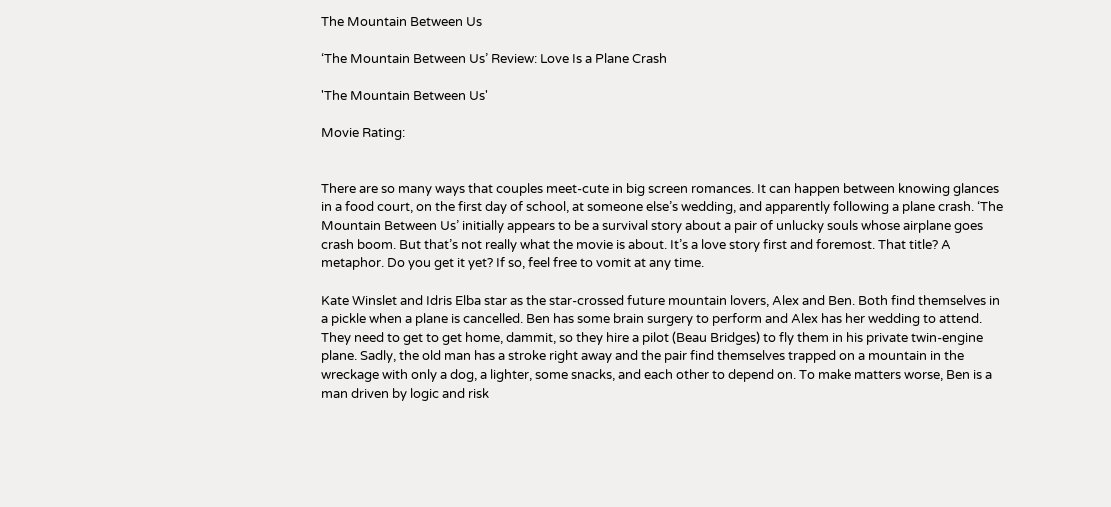The Mountain Between Us

‘The Mountain Between Us’ Review: Love Is a Plane Crash

'The Mountain Between Us'

Movie Rating:


There are so many ways that couples meet-cute in big screen romances. It can happen between knowing glances in a food court, on the first day of school, at someone else’s wedding, and apparently following a plane crash. ‘The Mountain Between Us’ initially appears to be a survival story about a pair of unlucky souls whose airplane goes crash boom. But that’s not really what the movie is about. It’s a love story first and foremost. That title? A metaphor. Do you get it yet? If so, feel free to vomit at any time.

Kate Winslet and Idris Elba star as the star-crossed future mountain lovers, Alex and Ben. Both find themselves in a pickle when a plane is cancelled. Ben has some brain surgery to perform and Alex has her wedding to attend. They need to get to get home, dammit, so they hire a pilot (Beau Bridges) to fly them in his private twin-engine plane. Sadly, the old man has a stroke right away and the pair find themselves trapped on a mountain in the wreckage with only a dog, a lighter, some snacks, and each other to depend on. To make matters worse, Ben is a man driven by logic and risk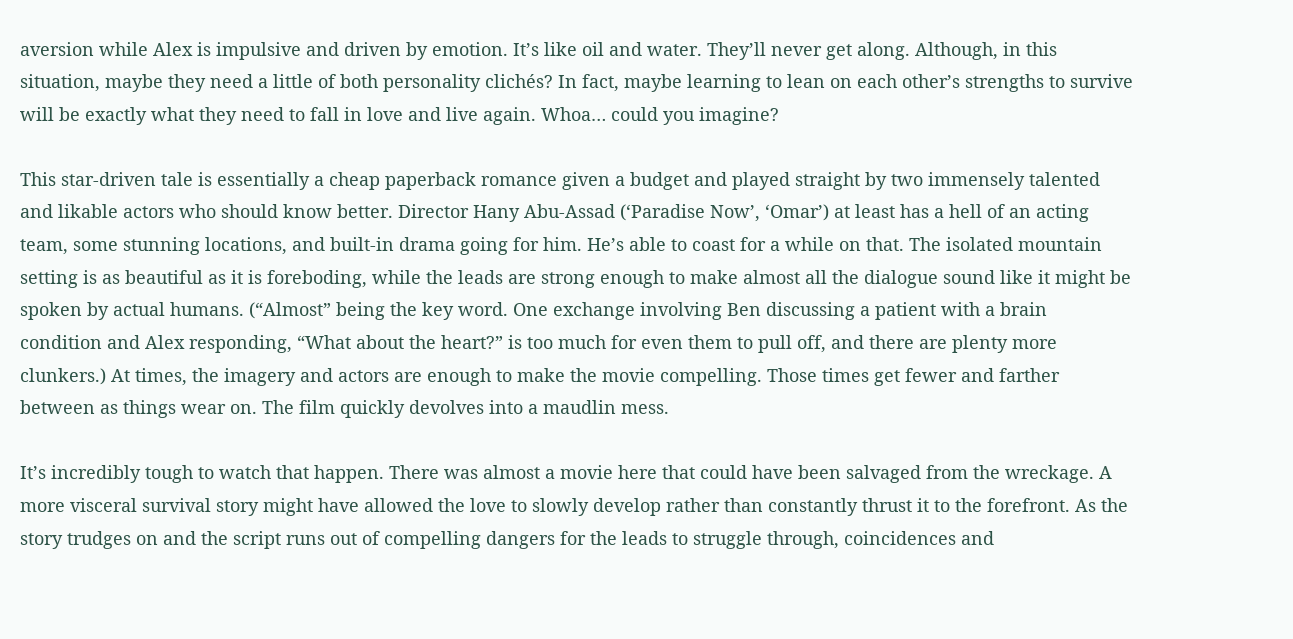aversion while Alex is impulsive and driven by emotion. It’s like oil and water. They’ll never get along. Although, in this situation, maybe they need a little of both personality clichés? In fact, maybe learning to lean on each other’s strengths to survive will be exactly what they need to fall in love and live again. Whoa… could you imagine?

This star-driven tale is essentially a cheap paperback romance given a budget and played straight by two immensely talented and likable actors who should know better. Director Hany Abu-Assad (‘Paradise Now’, ‘Omar’) at least has a hell of an acting team, some stunning locations, and built-in drama going for him. He’s able to coast for a while on that. The isolated mountain setting is as beautiful as it is foreboding, while the leads are strong enough to make almost all the dialogue sound like it might be spoken by actual humans. (“Almost” being the key word. One exchange involving Ben discussing a patient with a brain condition and Alex responding, “What about the heart?” is too much for even them to pull off, and there are plenty more clunkers.) At times, the imagery and actors are enough to make the movie compelling. Those times get fewer and farther between as things wear on. The film quickly devolves into a maudlin mess.

It’s incredibly tough to watch that happen. There was almost a movie here that could have been salvaged from the wreckage. A more visceral survival story might have allowed the love to slowly develop rather than constantly thrust it to the forefront. As the story trudges on and the script runs out of compelling dangers for the leads to struggle through, coincidences and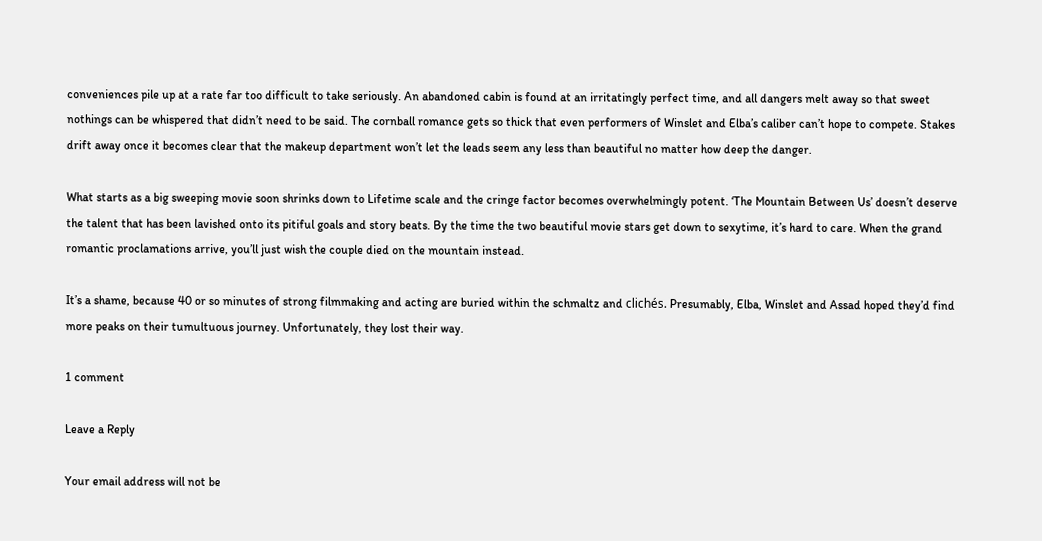conveniences pile up at a rate far too difficult to take seriously. An abandoned cabin is found at an irritatingly perfect time, and all dangers melt away so that sweet nothings can be whispered that didn’t need to be said. The cornball romance gets so thick that even performers of Winslet and Elba’s caliber can’t hope to compete. Stakes drift away once it becomes clear that the makeup department won’t let the leads seem any less than beautiful no matter how deep the danger.

What starts as a big sweeping movie soon shrinks down to Lifetime scale and the cringe factor becomes overwhelmingly potent. ‘The Mountain Between Us’ doesn’t deserve the talent that has been lavished onto its pitiful goals and story beats. By the time the two beautiful movie stars get down to sexytime, it’s hard to care. When the grand romantic proclamations arrive, you’ll just wish the couple died on the mountain instead.

It’s a shame, because 40 or so minutes of strong filmmaking and acting are buried within the schmaltz and clichés. Presumably, Elba, Winslet and Assad hoped they’d find more peaks on their tumultuous journey. Unfortunately, they lost their way.

1 comment

Leave a Reply

Your email address will not be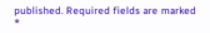published. Required fields are marked *